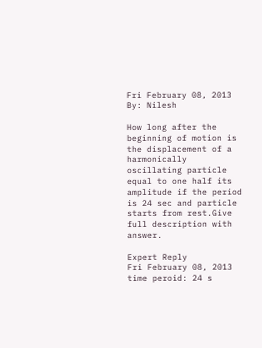Fri February 08, 2013 By: Nilesh

How long after the beginning of motion is the displacement of a harmonically oscillating particle equal to one half its amplitude if the period is 24 sec and particle starts from rest.Give full description with answer.

Expert Reply
Fri February 08, 2013
time peroid: 24 s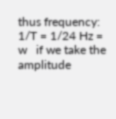thus frequency: 1/T = 1/24 Hz = w   if we take the amplitude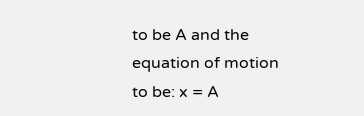to be A and the equation of motion to be: x = A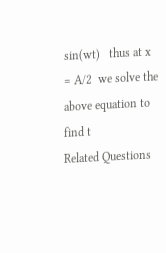sin(wt)   thus at x = A/2  we solve the above equation to find t
Related Questions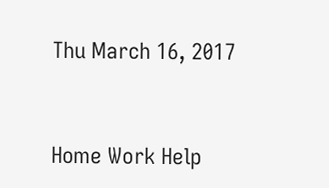Thu March 16, 2017


Home Work Help